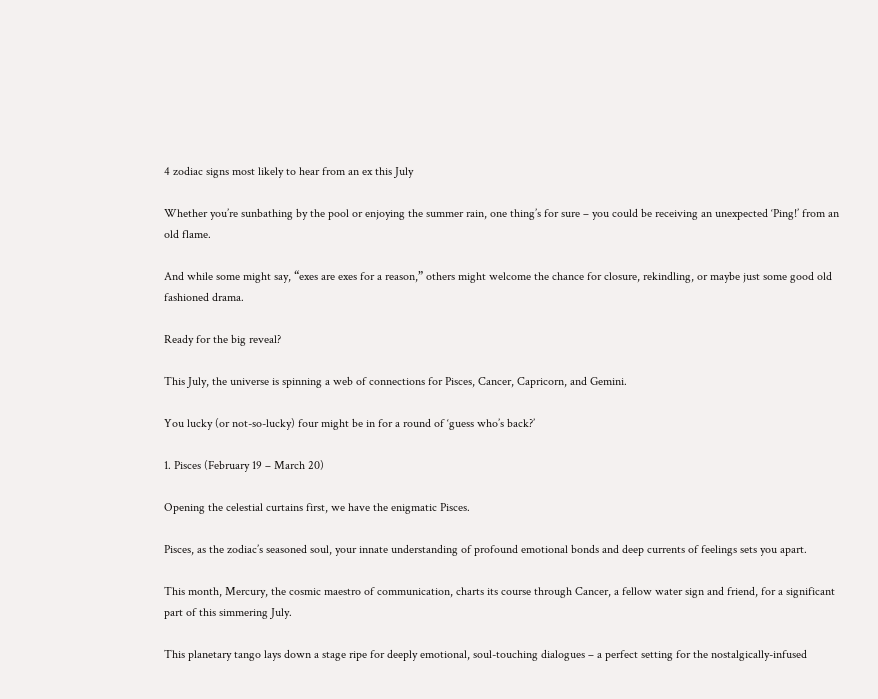4 zodiac signs most likely to hear from an ex this July

Whether you’re sunbathing by the pool or enjoying the summer rain, one thing’s for sure – you could be receiving an unexpected ‘Ping!’ from an old flame.

And while some might say, “exes are exes for a reason,” others might welcome the chance for closure, rekindling, or maybe just some good old fashioned drama.

Ready for the big reveal?

This July, the universe is spinning a web of connections for Pisces, Cancer, Capricorn, and Gemini.

You lucky (or not-so-lucky) four might be in for a round of ‘guess who’s back?’

1. Pisces (February 19 – March 20)

Opening the celestial curtains first, we have the enigmatic Pisces.

Pisces, as the zodiac’s seasoned soul, your innate understanding of profound emotional bonds and deep currents of feelings sets you apart.

This month, Mercury, the cosmic maestro of communication, charts its course through Cancer, a fellow water sign and friend, for a significant part of this simmering July.

This planetary tango lays down a stage ripe for deeply emotional, soul-touching dialogues – a perfect setting for the nostalgically-infused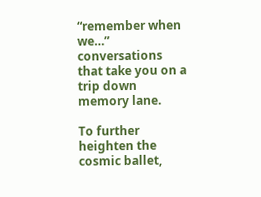“remember when we…” conversations that take you on a trip down memory lane.

To further heighten the cosmic ballet,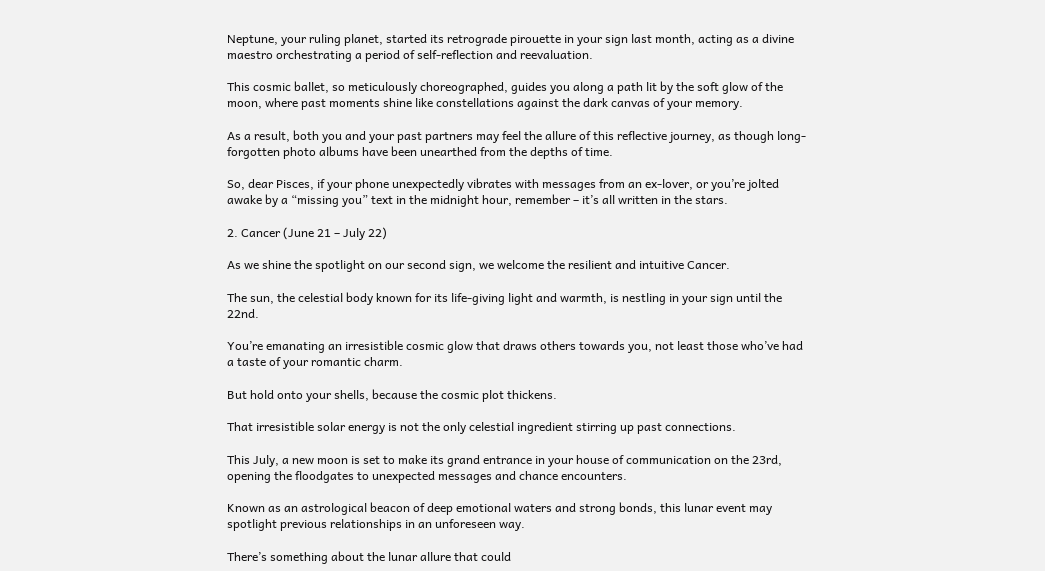Neptune, your ruling planet, started its retrograde pirouette in your sign last month, acting as a divine maestro orchestrating a period of self-reflection and reevaluation.

This cosmic ballet, so meticulously choreographed, guides you along a path lit by the soft glow of the moon, where past moments shine like constellations against the dark canvas of your memory.

As a result, both you and your past partners may feel the allure of this reflective journey, as though long-forgotten photo albums have been unearthed from the depths of time.

So, dear Pisces, if your phone unexpectedly vibrates with messages from an ex-lover, or you’re jolted awake by a “missing you” text in the midnight hour, remember – it’s all written in the stars.

2. Cancer (June 21 – July 22)

As we shine the spotlight on our second sign, we welcome the resilient and intuitive Cancer.

The sun, the celestial body known for its life-giving light and warmth, is nestling in your sign until the 22nd.

You’re emanating an irresistible cosmic glow that draws others towards you, not least those who’ve had a taste of your romantic charm.

But hold onto your shells, because the cosmic plot thickens.

That irresistible solar energy is not the only celestial ingredient stirring up past connections.

This July, a new moon is set to make its grand entrance in your house of communication on the 23rd, opening the floodgates to unexpected messages and chance encounters.

Known as an astrological beacon of deep emotional waters and strong bonds, this lunar event may spotlight previous relationships in an unforeseen way.

There’s something about the lunar allure that could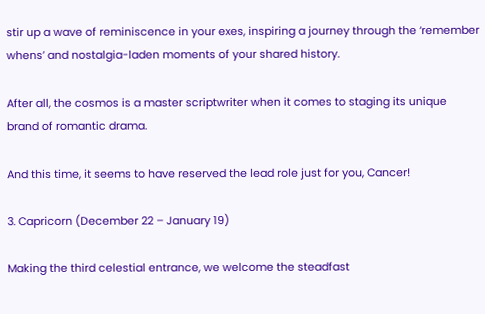stir up a wave of reminiscence in your exes, inspiring a journey through the ‘remember whens’ and nostalgia-laden moments of your shared history.

After all, the cosmos is a master scriptwriter when it comes to staging its unique brand of romantic drama.

And this time, it seems to have reserved the lead role just for you, Cancer!

3. Capricorn (December 22 – January 19)

Making the third celestial entrance, we welcome the steadfast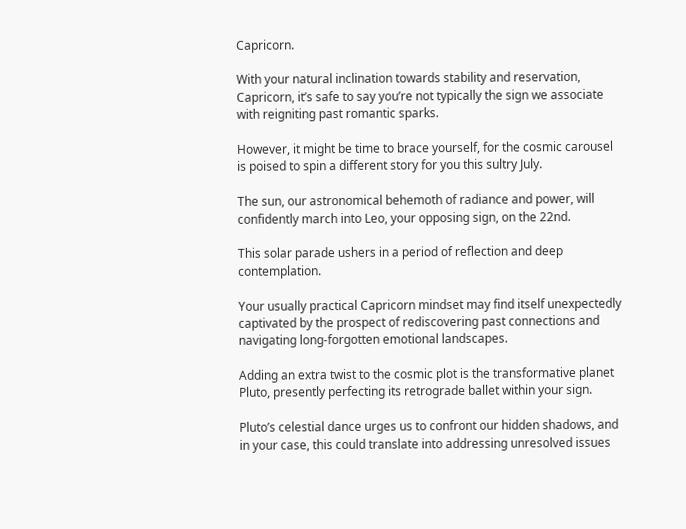Capricorn.

With your natural inclination towards stability and reservation, Capricorn, it’s safe to say you’re not typically the sign we associate with reigniting past romantic sparks.

However, it might be time to brace yourself, for the cosmic carousel is poised to spin a different story for you this sultry July.

The sun, our astronomical behemoth of radiance and power, will confidently march into Leo, your opposing sign, on the 22nd.

This solar parade ushers in a period of reflection and deep contemplation.

Your usually practical Capricorn mindset may find itself unexpectedly captivated by the prospect of rediscovering past connections and navigating long-forgotten emotional landscapes.

Adding an extra twist to the cosmic plot is the transformative planet Pluto, presently perfecting its retrograde ballet within your sign.

Pluto’s celestial dance urges us to confront our hidden shadows, and in your case, this could translate into addressing unresolved issues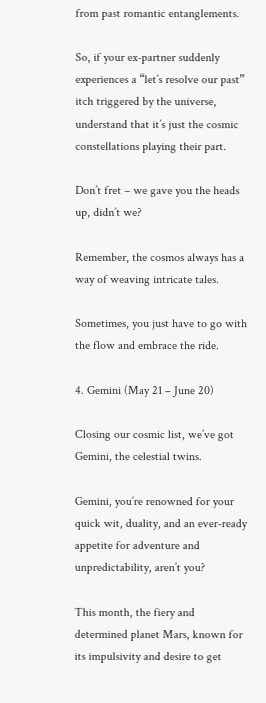from past romantic entanglements.

So, if your ex-partner suddenly experiences a “let’s resolve our past” itch triggered by the universe, understand that it’s just the cosmic constellations playing their part.

Don’t fret – we gave you the heads up, didn’t we?

Remember, the cosmos always has a way of weaving intricate tales.

Sometimes, you just have to go with the flow and embrace the ride.

4. Gemini (May 21 – June 20)

Closing our cosmic list, we’ve got Gemini, the celestial twins.

Gemini, you’re renowned for your quick wit, duality, and an ever-ready appetite for adventure and unpredictability, aren’t you?

This month, the fiery and determined planet Mars, known for its impulsivity and desire to get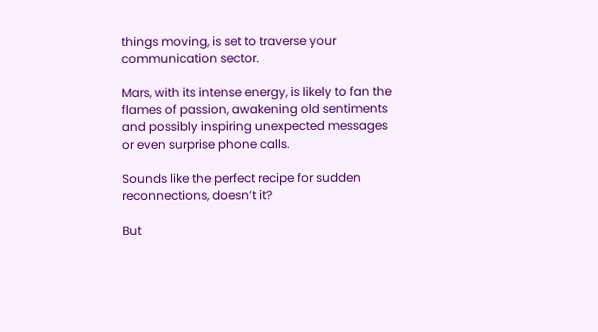things moving, is set to traverse your communication sector.

Mars, with its intense energy, is likely to fan the flames of passion, awakening old sentiments and possibly inspiring unexpected messages or even surprise phone calls.

Sounds like the perfect recipe for sudden reconnections, doesn’t it?

But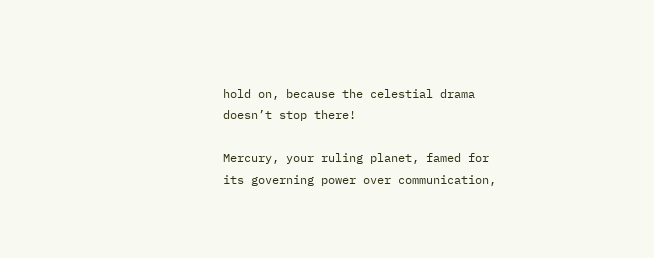hold on, because the celestial drama doesn’t stop there!

Mercury, your ruling planet, famed for its governing power over communication,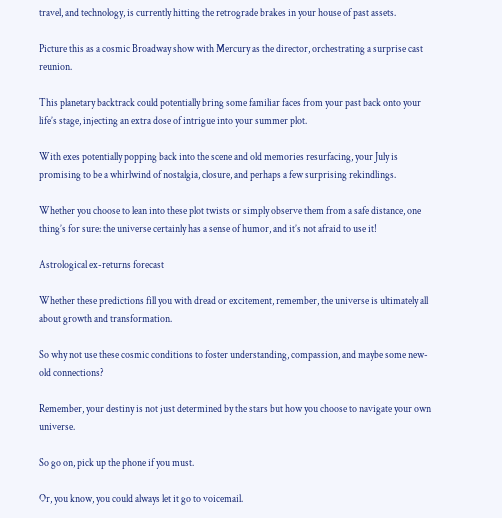travel, and technology, is currently hitting the retrograde brakes in your house of past assets.

Picture this as a cosmic Broadway show with Mercury as the director, orchestrating a surprise cast reunion.

This planetary backtrack could potentially bring some familiar faces from your past back onto your life’s stage, injecting an extra dose of intrigue into your summer plot.

With exes potentially popping back into the scene and old memories resurfacing, your July is promising to be a whirlwind of nostalgia, closure, and perhaps a few surprising rekindlings.

Whether you choose to lean into these plot twists or simply observe them from a safe distance, one thing’s for sure: the universe certainly has a sense of humor, and it’s not afraid to use it!

Astrological ex-returns forecast

Whether these predictions fill you with dread or excitement, remember, the universe is ultimately all about growth and transformation.

So why not use these cosmic conditions to foster understanding, compassion, and maybe some new-old connections?

Remember, your destiny is not just determined by the stars but how you choose to navigate your own universe.

So go on, pick up the phone if you must.

Or, you know, you could always let it go to voicemail.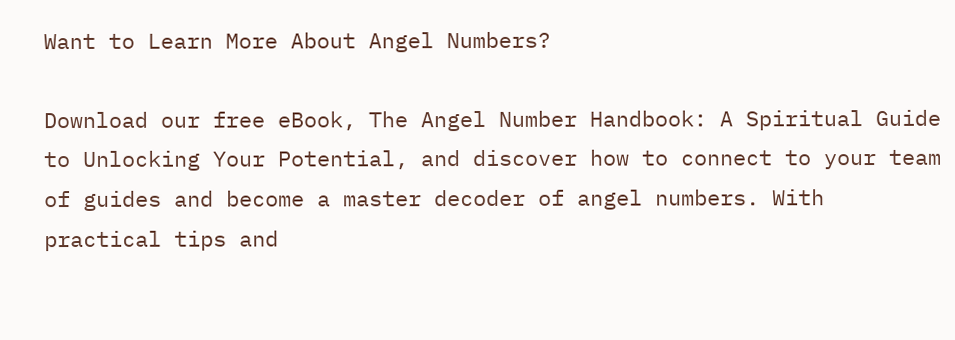Want to Learn More About Angel Numbers?

Download our free eBook, The Angel Number Handbook: A Spiritual Guide to Unlocking Your Potential, and discover how to connect to your team of guides and become a master decoder of angel numbers. With practical tips and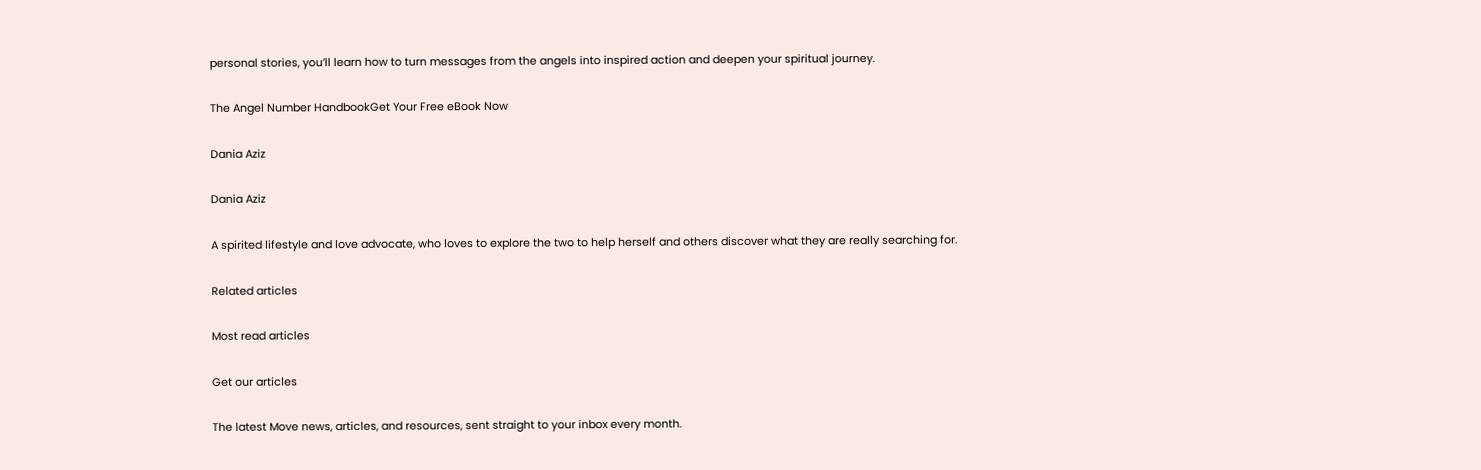personal stories, you’ll learn how to turn messages from the angels into inspired action and deepen your spiritual journey.

The Angel Number HandbookGet Your Free eBook Now

Dania Aziz

Dania Aziz

A spirited lifestyle and love advocate, who loves to explore the two to help herself and others discover what they are really searching for.

Related articles

Most read articles

Get our articles

The latest Move news, articles, and resources, sent straight to your inbox every month.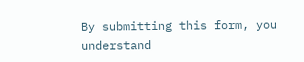By submitting this form, you understand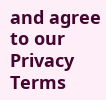and agree to our Privacy Terms